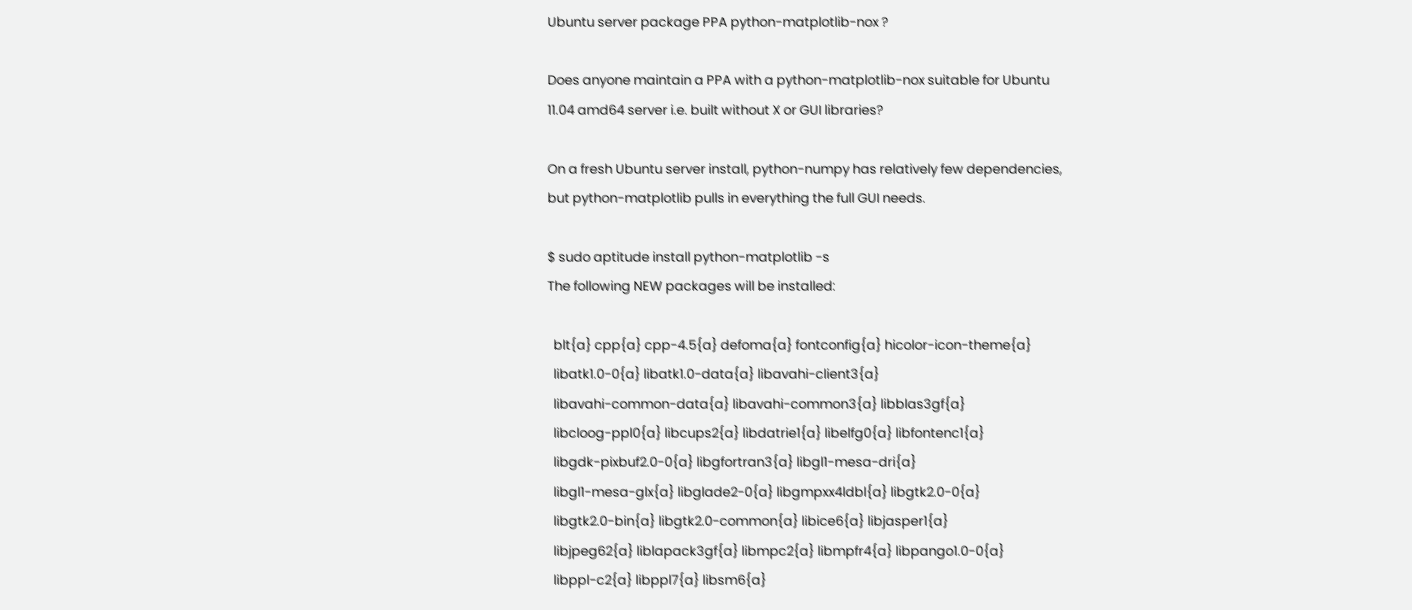Ubuntu server package PPA python-matplotlib-nox ?

Does anyone maintain a PPA with a python-matplotlib-nox suitable for Ubuntu
11.04 amd64 server i.e. built without X or GUI libraries?

On a fresh Ubuntu server install, python-numpy has relatively few dependencies,
but python-matplotlib pulls in everything the full GUI needs.

$ sudo aptitude install python-matplotlib -s
The following NEW packages will be installed:

  blt{a} cpp{a} cpp-4.5{a} defoma{a} fontconfig{a} hicolor-icon-theme{a}
  libatk1.0-0{a} libatk1.0-data{a} libavahi-client3{a}
  libavahi-common-data{a} libavahi-common3{a} libblas3gf{a}
  libcloog-ppl0{a} libcups2{a} libdatrie1{a} libelfg0{a} libfontenc1{a}
  libgdk-pixbuf2.0-0{a} libgfortran3{a} libgl1-mesa-dri{a}
  libgl1-mesa-glx{a} libglade2-0{a} libgmpxx4ldbl{a} libgtk2.0-0{a}
  libgtk2.0-bin{a} libgtk2.0-common{a} libice6{a} libjasper1{a}
  libjpeg62{a} liblapack3gf{a} libmpc2{a} libmpfr4{a} libpango1.0-0{a}
  libppl-c2{a} libppl7{a} libsm6{a}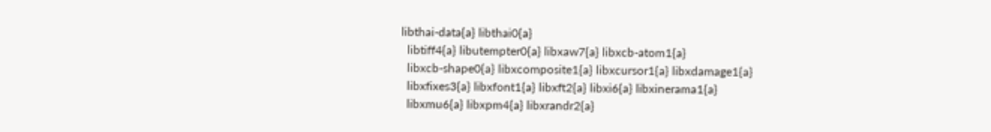libthai-data{a} libthai0{a}
  libtiff4{a} libutempter0{a} libxaw7{a} libxcb-atom1{a}
  libxcb-shape0{a} libxcomposite1{a} libxcursor1{a} libxdamage1{a}
  libxfixes3{a} libxfont1{a} libxft2{a} libxi6{a} libxinerama1{a}
  libxmu6{a} libxpm4{a} libxrandr2{a}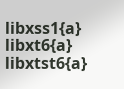libxss1{a} libxt6{a} libxtst6{a}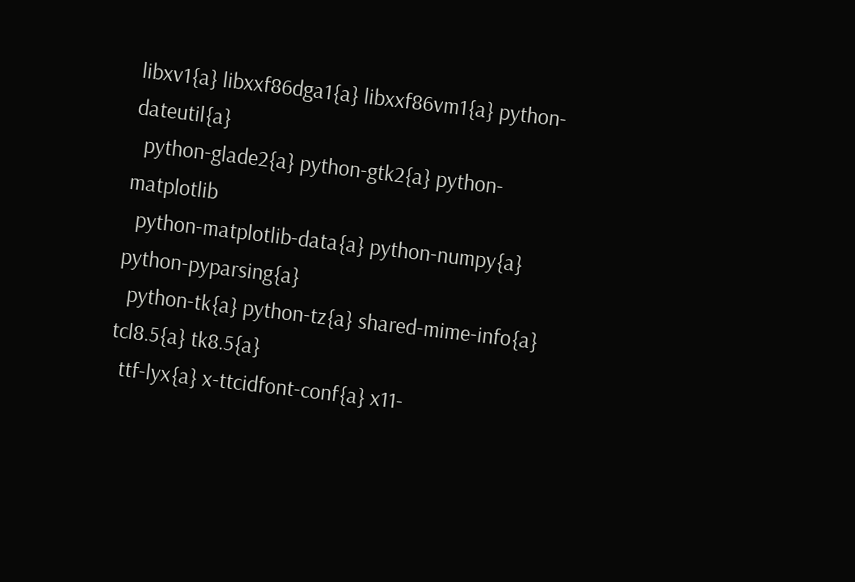libxv1{a} libxxf86dga1{a} libxxf86vm1{a} python-dateutil{a}
  python-glade2{a} python-gtk2{a} python-matplotlib
  python-matplotlib-data{a} python-numpy{a} python-pyparsing{a}
  python-tk{a} python-tz{a} shared-mime-info{a} tcl8.5{a} tk8.5{a}
  ttf-lyx{a} x-ttcidfont-conf{a} x11-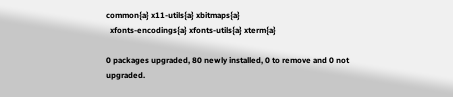common{a} x11-utils{a} xbitmaps{a}
  xfonts-encodings{a} xfonts-utils{a} xterm{a}

0 packages upgraded, 80 newly installed, 0 to remove and 0 not upgraded.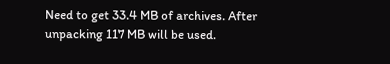Need to get 33.4 MB of archives. After unpacking 117 MB will be used.